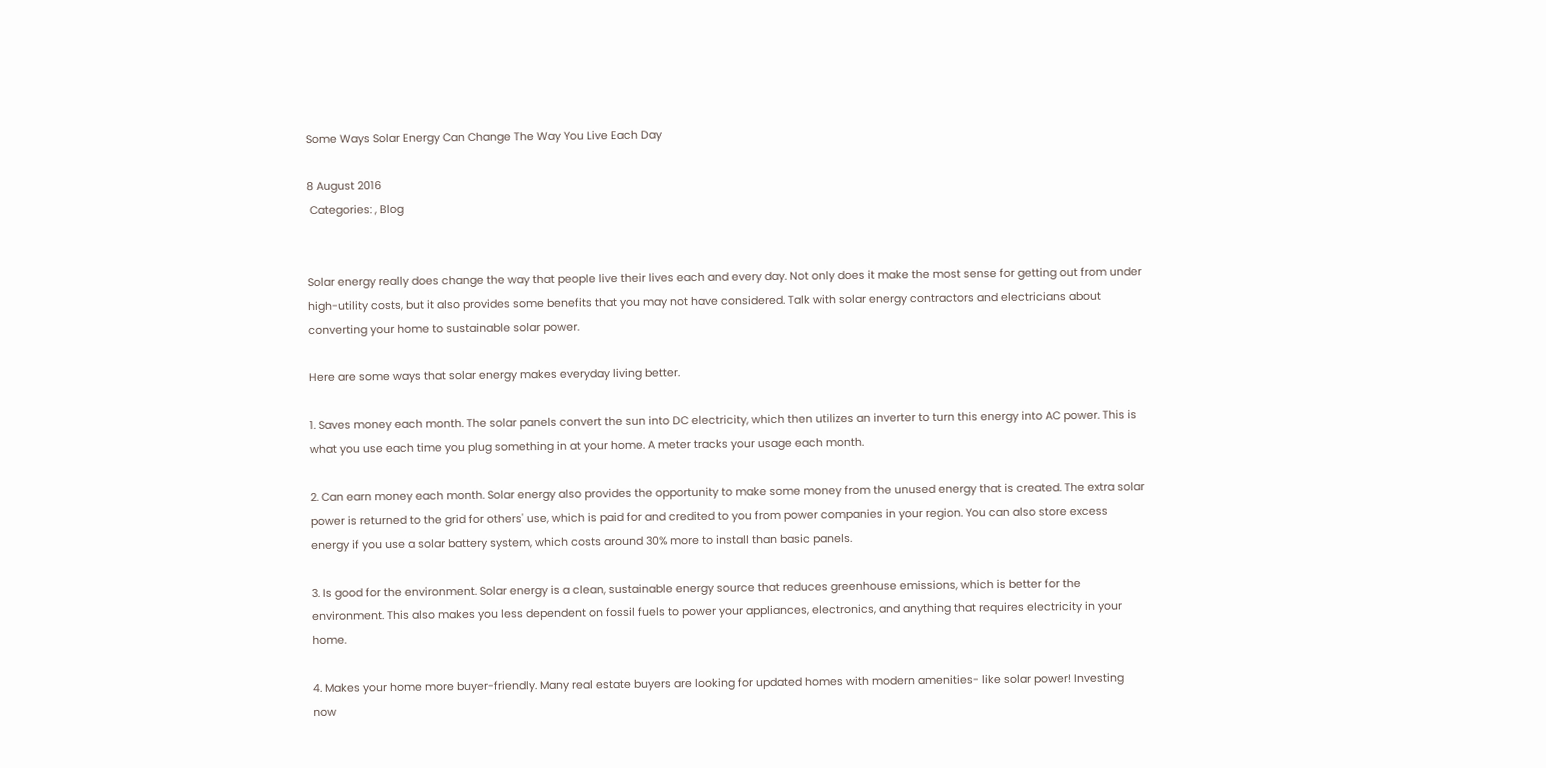Some Ways Solar Energy Can Change The Way You Live Each Day

8 August 2016
 Categories: , Blog


Solar energy really does change the way that people live their lives each and every day. Not only does it make the most sense for getting out from under high-utility costs, but it also provides some benefits that you may not have considered. Talk with solar energy contractors and electricians about converting your home to sustainable solar power.

Here are some ways that solar energy makes everyday living better.

1. Saves money each month. The solar panels convert the sun into DC electricity, which then utilizes an inverter to turn this energy into AC power. This is what you use each time you plug something in at your home. A meter tracks your usage each month.

2. Can earn money each month. Solar energy also provides the opportunity to make some money from the unused energy that is created. The extra solar power is returned to the grid for others' use, which is paid for and credited to you from power companies in your region. You can also store excess energy if you use a solar battery system, which costs around 30% more to install than basic panels.

3. Is good for the environment. Solar energy is a clean, sustainable energy source that reduces greenhouse emissions, which is better for the environment. This also makes you less dependent on fossil fuels to power your appliances, electronics, and anything that requires electricity in your home.

4. Makes your home more buyer-friendly. Many real estate buyers are looking for updated homes with modern amenities- like solar power! Investing now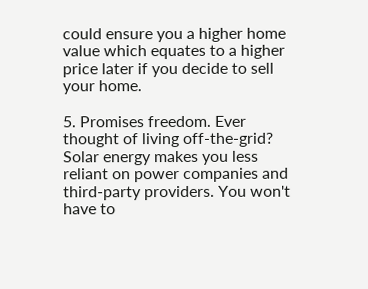could ensure you a higher home value which equates to a higher price later if you decide to sell your home.

5. Promises freedom. Ever thought of living off-the-grid? Solar energy makes you less reliant on power companies and third-party providers. You won't have to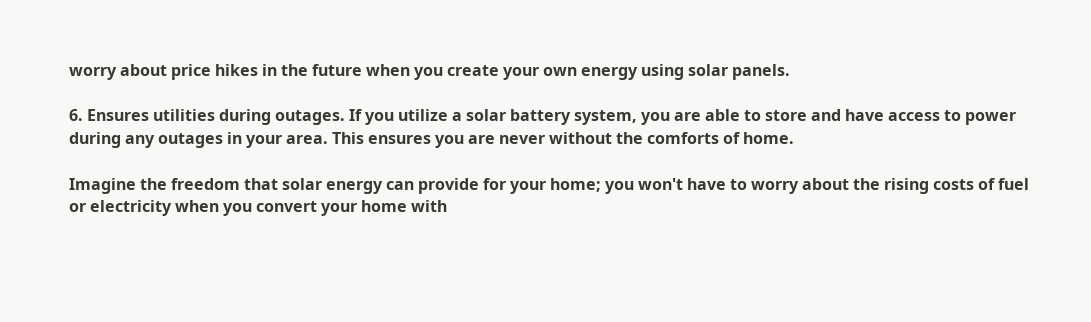worry about price hikes in the future when you create your own energy using solar panels.

6. Ensures utilities during outages. If you utilize a solar battery system, you are able to store and have access to power during any outages in your area. This ensures you are never without the comforts of home.

Imagine the freedom that solar energy can provide for your home; you won't have to worry about the rising costs of fuel or electricity when you convert your home with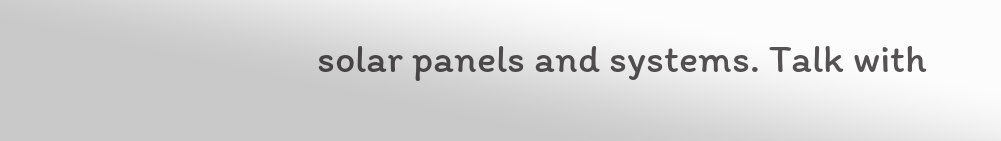solar panels and systems. Talk with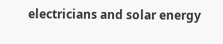electricians and solar energy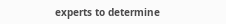experts to determine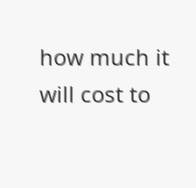how much it will cost to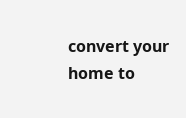convert your home to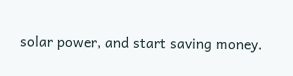solar power, and start saving money.